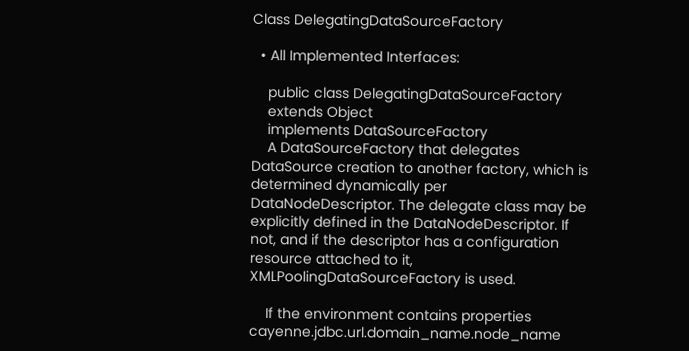Class DelegatingDataSourceFactory

  • All Implemented Interfaces:

    public class DelegatingDataSourceFactory
    extends Object
    implements DataSourceFactory
    A DataSourceFactory that delegates DataSource creation to another factory, which is determined dynamically per DataNodeDescriptor. The delegate class may be explicitly defined in the DataNodeDescriptor. If not, and if the descriptor has a configuration resource attached to it, XMLPoolingDataSourceFactory is used.

    If the environment contains properties cayenne.jdbc.url.domain_name.node_name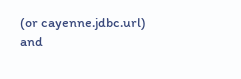(or cayenne.jdbc.url) and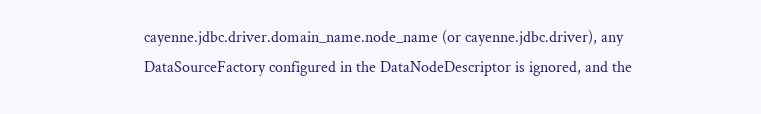cayenne.jdbc.driver.domain_name.node_name (or cayenne.jdbc.driver), any DataSourceFactory configured in the DataNodeDescriptor is ignored, and the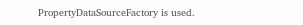PropertyDataSourceFactory is used.